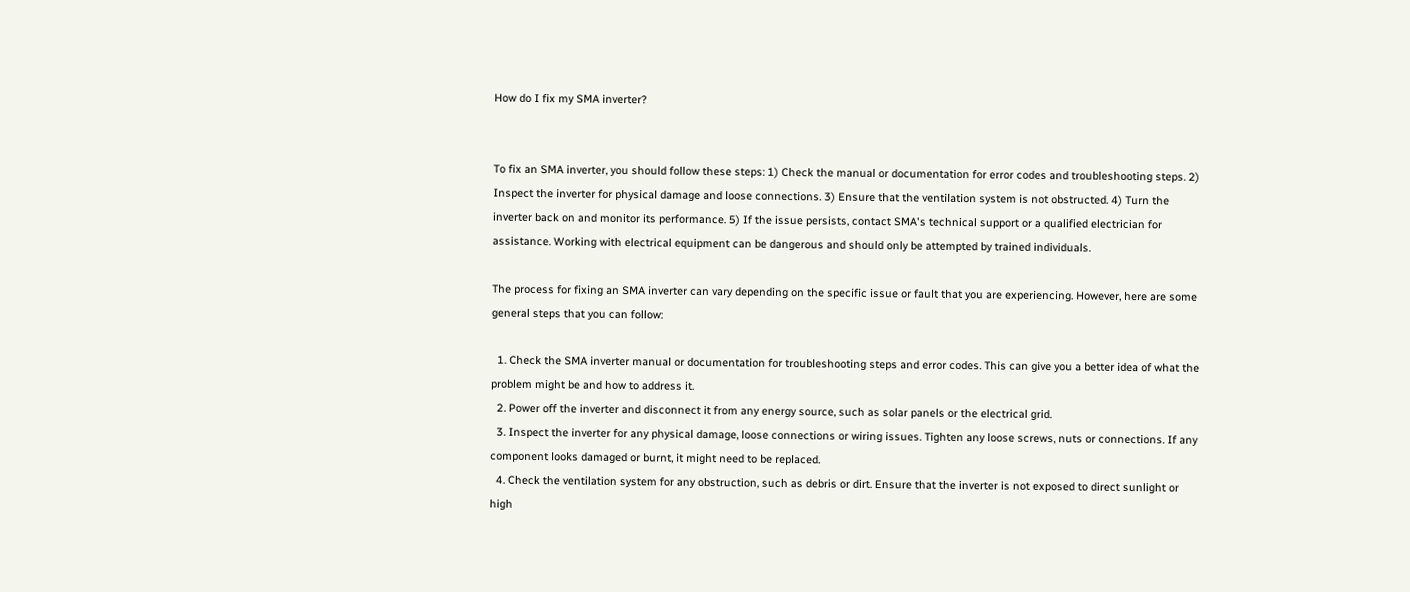How do I fix my SMA inverter?


To fix an SMA inverter, you should follow these steps: 1) Check the manual or documentation for error codes and troubleshooting steps. 2) Inspect the inverter for physical damage and loose connections. 3) Ensure that the ventilation system is not obstructed. 4) Turn the inverter back on and monitor its performance. 5) If the issue persists, contact SMA's technical support or a qualified electrician for assistance. Working with electrical equipment can be dangerous and should only be attempted by trained individuals.

The process for fixing an SMA inverter can vary depending on the specific issue or fault that you are experiencing. However, here are some general steps that you can follow:

  1. Check the SMA inverter manual or documentation for troubleshooting steps and error codes. This can give you a better idea of what the problem might be and how to address it.
  2. Power off the inverter and disconnect it from any energy source, such as solar panels or the electrical grid.
  3. Inspect the inverter for any physical damage, loose connections or wiring issues. Tighten any loose screws, nuts or connections. If any component looks damaged or burnt, it might need to be replaced.
  4. Check the ventilation system for any obstruction, such as debris or dirt. Ensure that the inverter is not exposed to direct sunlight or high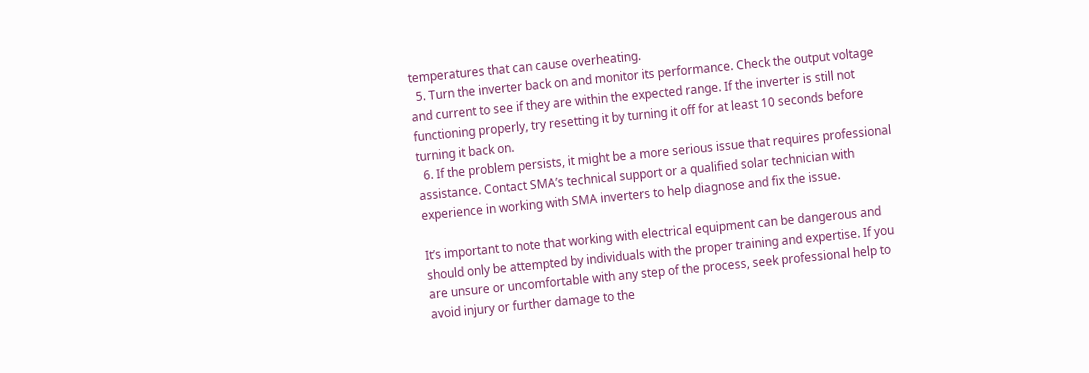temperatures that can cause overheating.
  5. Turn the inverter back on and monitor its performance. Check the output voltage and current to see if they are within the expected range. If the inverter is still not functioning properly, try resetting it by turning it off for at least 10 seconds before turning it back on.
  6. If the problem persists, it might be a more serious issue that requires professional assistance. Contact SMA’s technical support or a qualified solar technician with experience in working with SMA inverters to help diagnose and fix the issue.

It’s important to note that working with electrical equipment can be dangerous and should only be attempted by individuals with the proper training and expertise. If you are unsure or uncomfortable with any step of the process, seek professional help to avoid injury or further damage to the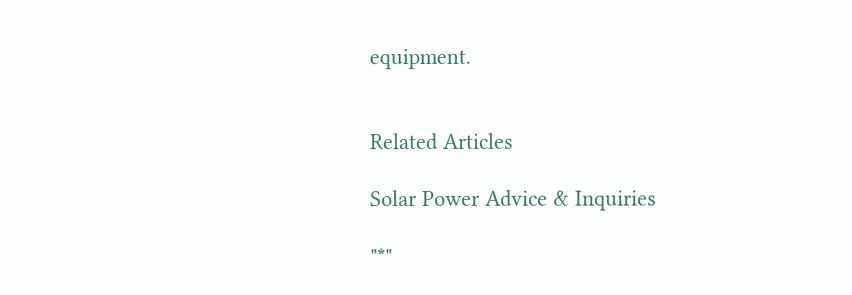equipment.


Related Articles

Solar Power Advice & Inquiries

"*"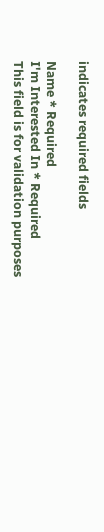indicates required fields

Name * Required
I'm Interested In * Required
This field is for validation purposes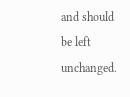and should be left unchanged.